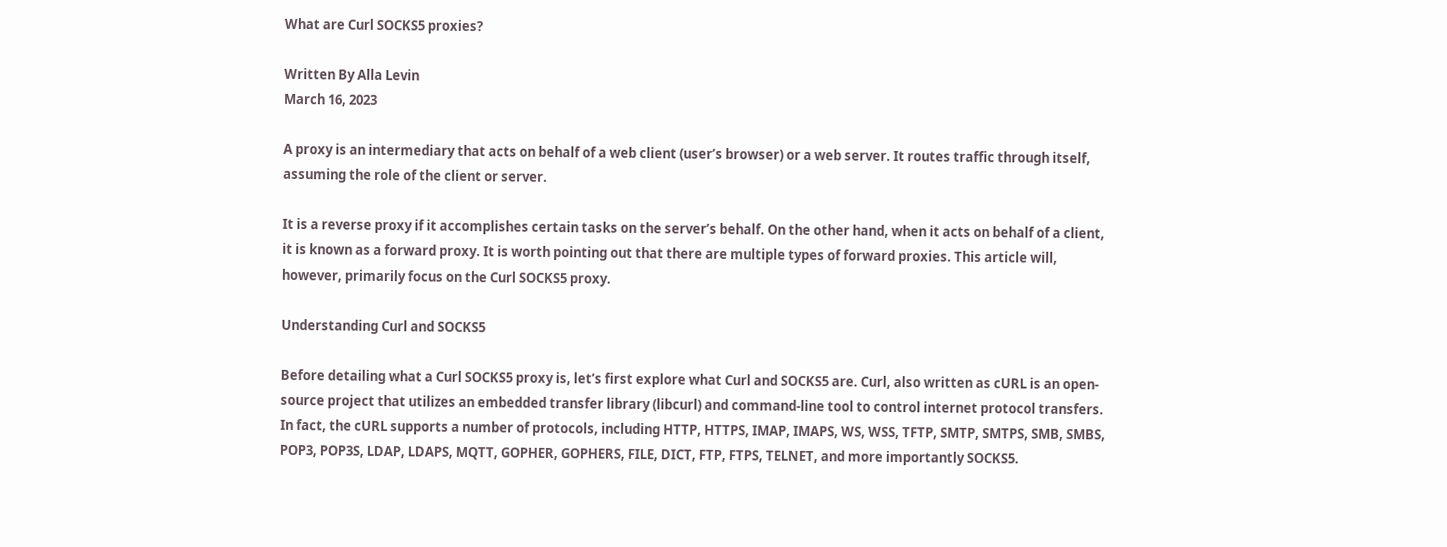What are Curl SOCKS5 proxies?

Written By Alla Levin
March 16, 2023

A proxy is an intermediary that acts on behalf of a web client (user’s browser) or a web server. It routes traffic through itself, assuming the role of the client or server.

It is a reverse proxy if it accomplishes certain tasks on the server’s behalf. On the other hand, when it acts on behalf of a client, it is known as a forward proxy. It is worth pointing out that there are multiple types of forward proxies. This article will, however, primarily focus on the Curl SOCKS5 proxy.

Understanding Curl and SOCKS5

Before detailing what a Curl SOCKS5 proxy is, let’s first explore what Curl and SOCKS5 are. Curl, also written as cURL is an open-source project that utilizes an embedded transfer library (libcurl) and command-line tool to control internet protocol transfers. In fact, the cURL supports a number of protocols, including HTTP, HTTPS, IMAP, IMAPS, WS, WSS, TFTP, SMTP, SMTPS, SMB, SMBS, POP3, POP3S, LDAP, LDAPS, MQTT, GOPHER, GOPHERS, FILE, DICT, FTP, FTPS, TELNET, and more importantly SOCKS5.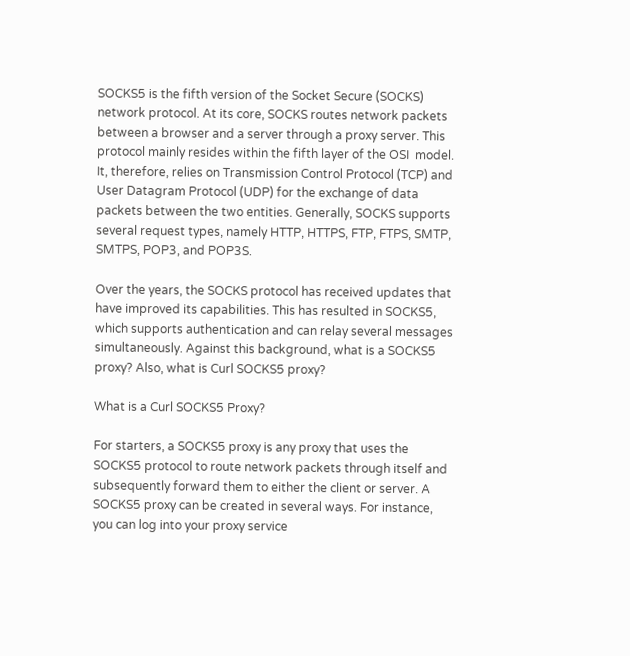SOCKS5 is the fifth version of the Socket Secure (SOCKS) network protocol. At its core, SOCKS routes network packets between a browser and a server through a proxy server. This protocol mainly resides within the fifth layer of the OSI  model. It, therefore, relies on Transmission Control Protocol (TCP) and User Datagram Protocol (UDP) for the exchange of data packets between the two entities. Generally, SOCKS supports several request types, namely HTTP, HTTPS, FTP, FTPS, SMTP, SMTPS, POP3, and POP3S.

Over the years, the SOCKS protocol has received updates that have improved its capabilities. This has resulted in SOCKS5, which supports authentication and can relay several messages simultaneously. Against this background, what is a SOCKS5 proxy? Also, what is Curl SOCKS5 proxy?

What is a Curl SOCKS5 Proxy?

For starters, a SOCKS5 proxy is any proxy that uses the SOCKS5 protocol to route network packets through itself and subsequently forward them to either the client or server. A SOCKS5 proxy can be created in several ways. For instance, you can log into your proxy service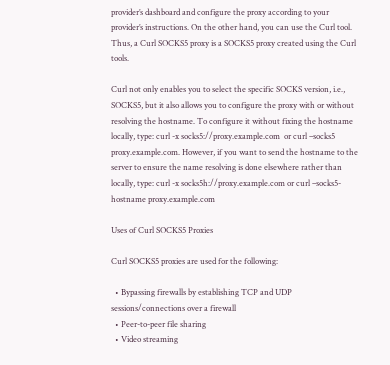provider’s dashboard and configure the proxy according to your provider’s instructions. On the other hand, you can use the Curl tool. Thus, a Curl SOCKS5 proxy is a SOCKS5 proxy created using the Curl tools.

Curl not only enables you to select the specific SOCKS version, i.e., SOCKS5, but it also allows you to configure the proxy with or without resolving the hostname. To configure it without fixing the hostname locally, type: curl -x socks5://proxy.example.com  or curl –socks5 proxy.example.com. However, if you want to send the hostname to the server to ensure the name resolving is done elsewhere rather than locally, type: curl -x socks5h://proxy.example.com or curl –socks5-hostname proxy.example.com

Uses of Curl SOCKS5 Proxies

Curl SOCKS5 proxies are used for the following:

  • Bypassing firewalls by establishing TCP and UDP sessions/connections over a firewall
  • Peer-to-peer file sharing
  • Video streaming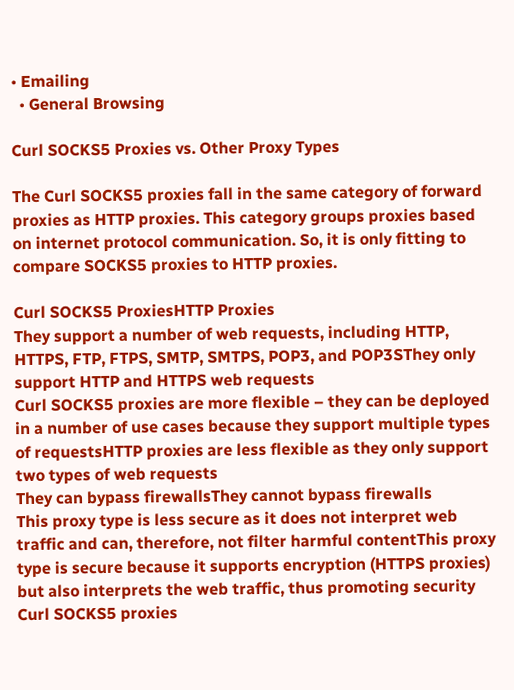• Emailing
  • General Browsing

Curl SOCKS5 Proxies vs. Other Proxy Types

The Curl SOCKS5 proxies fall in the same category of forward proxies as HTTP proxies. This category groups proxies based on internet protocol communication. So, it is only fitting to compare SOCKS5 proxies to HTTP proxies.

Curl SOCKS5 ProxiesHTTP Proxies
They support a number of web requests, including HTTP, HTTPS, FTP, FTPS, SMTP, SMTPS, POP3, and POP3SThey only support HTTP and HTTPS web requests
Curl SOCKS5 proxies are more flexible – they can be deployed in a number of use cases because they support multiple types of requestsHTTP proxies are less flexible as they only support two types of web requests
They can bypass firewallsThey cannot bypass firewalls
This proxy type is less secure as it does not interpret web traffic and can, therefore, not filter harmful contentThis proxy type is secure because it supports encryption (HTTPS proxies) but also interprets the web traffic, thus promoting security
Curl SOCKS5 proxies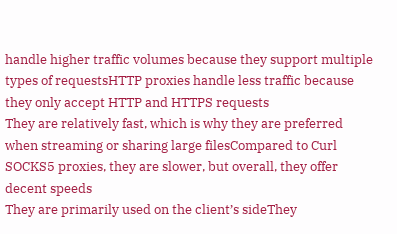handle higher traffic volumes because they support multiple types of requestsHTTP proxies handle less traffic because they only accept HTTP and HTTPS requests
They are relatively fast, which is why they are preferred when streaming or sharing large filesCompared to Curl SOCKS5 proxies, they are slower, but overall, they offer decent speeds
They are primarily used on the client’s sideThey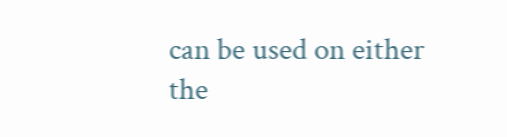can be used on either the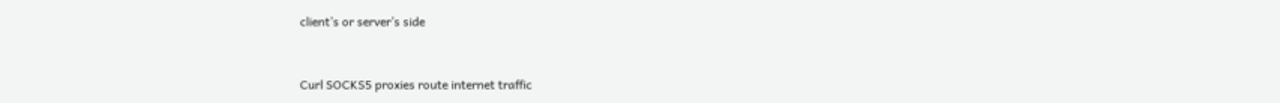client’s or server’s side


Curl SOCKS5 proxies route internet traffic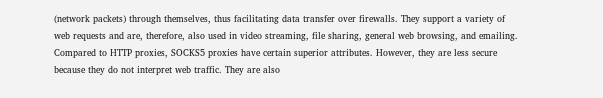(network packets) through themselves, thus facilitating data transfer over firewalls. They support a variety of web requests and are, therefore, also used in video streaming, file sharing, general web browsing, and emailing. Compared to HTTP proxies, SOCKS5 proxies have certain superior attributes. However, they are less secure because they do not interpret web traffic. They are also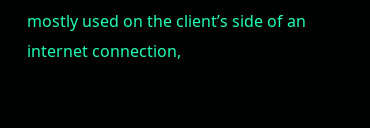mostly used on the client’s side of an internet connection,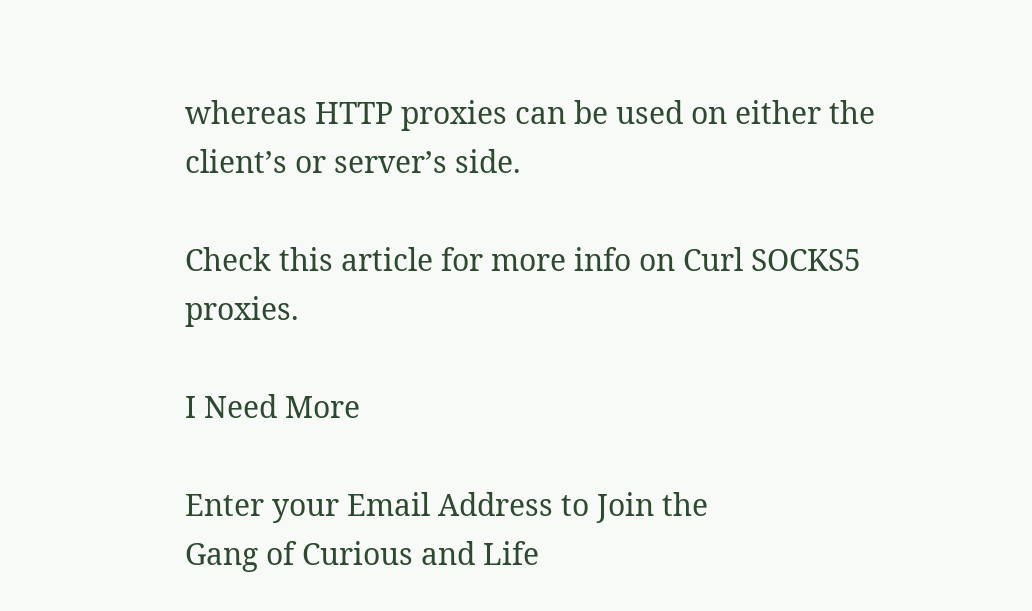whereas HTTP proxies can be used on either the client’s or server’s side.

Check this article for more info on Curl SOCKS5 proxies.

I Need More

Enter your Email Address to Join the
Gang of Curious and Life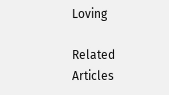Loving

Related Articles